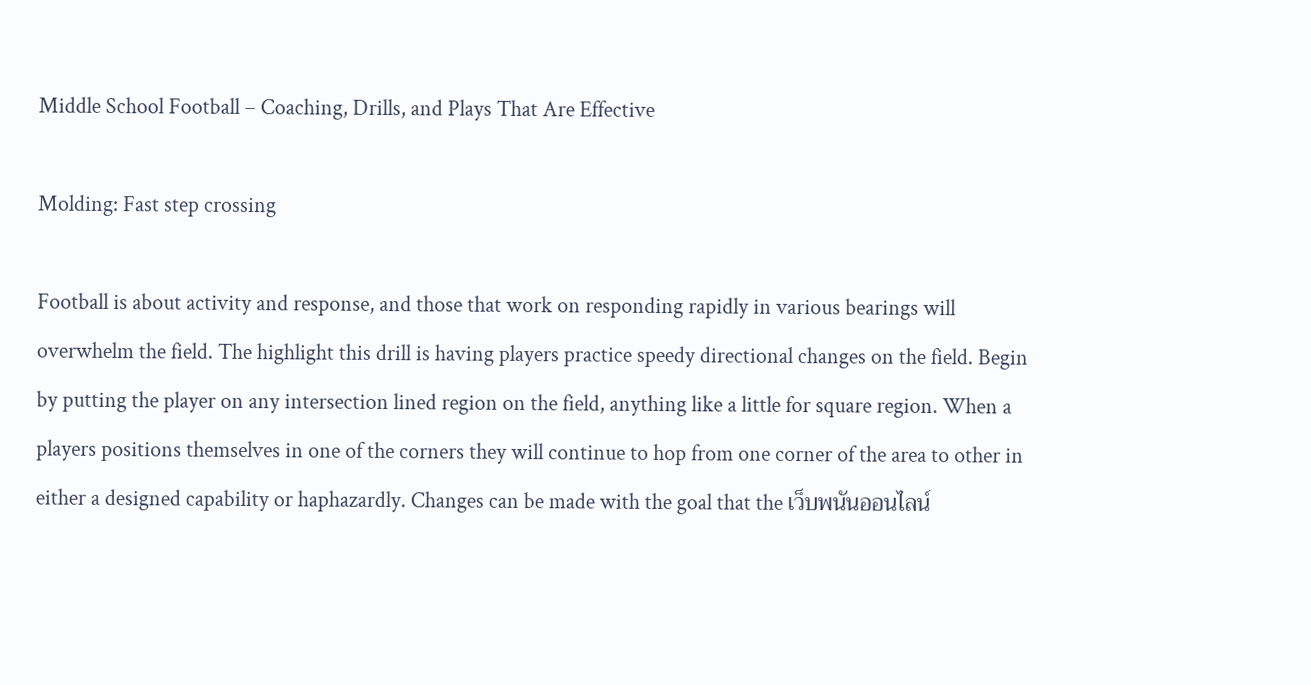Middle School Football – Coaching, Drills, and Plays That Are Effective

Molding: Fast step crossing

Football is about activity and response, and those that work on responding rapidly in various bearings will overwhelm the field. The highlight this drill is having players practice speedy directional changes on the field. Begin by putting the player on any intersection lined region on the field, anything like a little for square region. When a players positions themselves in one of the corners they will continue to hop from one corner of the area to other in either a designed capability or haphazardly. Changes can be made with the goal that the เว็บพนันออนไลน์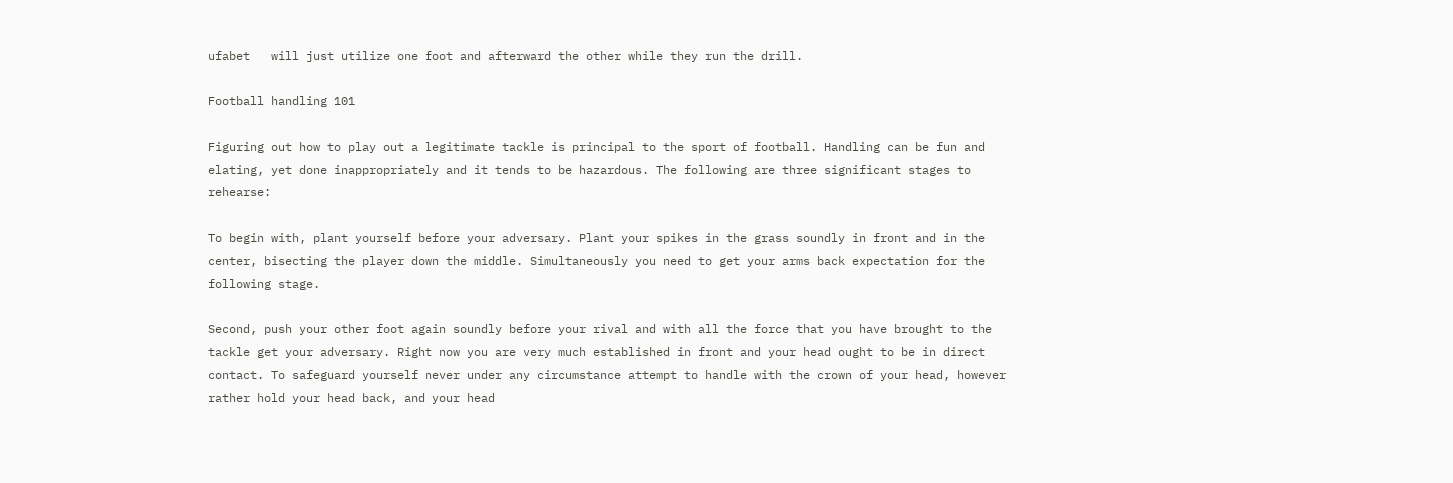ufabet   will just utilize one foot and afterward the other while they run the drill.

Football handling 101

Figuring out how to play out a legitimate tackle is principal to the sport of football. Handling can be fun and elating, yet done inappropriately and it tends to be hazardous. The following are three significant stages to rehearse:

To begin with, plant yourself before your adversary. Plant your spikes in the grass soundly in front and in the center, bisecting the player down the middle. Simultaneously you need to get your arms back expectation for the following stage.

Second, push your other foot again soundly before your rival and with all the force that you have brought to the tackle get your adversary. Right now you are very much established in front and your head ought to be in direct contact. To safeguard yourself never under any circumstance attempt to handle with the crown of your head, however rather hold your head back, and your head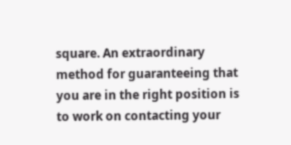square. An extraordinary method for guaranteeing that you are in the right position is to work on contacting your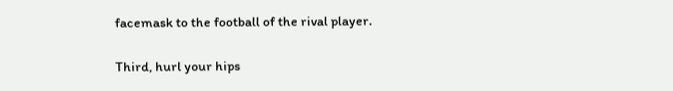facemask to the football of the rival player.

Third, hurl your hips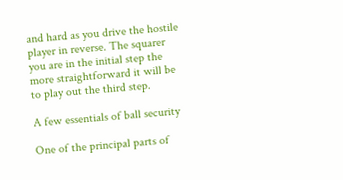and hard as you drive the hostile player in reverse. The squarer you are in the initial step the more straightforward it will be to play out the third step.

A few essentials of ball security

One of the principal parts of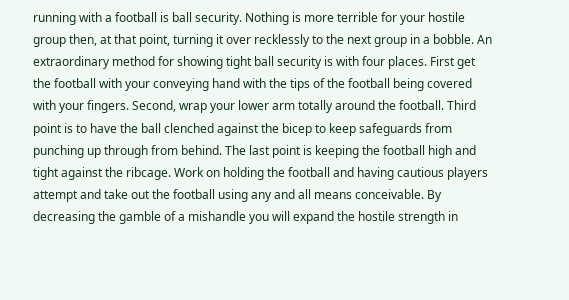running with a football is ball security. Nothing is more terrible for your hostile group then, at that point, turning it over recklessly to the next group in a bobble. An extraordinary method for showing tight ball security is with four places. First get the football with your conveying hand with the tips of the football being covered with your fingers. Second, wrap your lower arm totally around the football. Third point is to have the ball clenched against the bicep to keep safeguards from punching up through from behind. The last point is keeping the football high and tight against the ribcage. Work on holding the football and having cautious players attempt and take out the football using any and all means conceivable. By decreasing the gamble of a mishandle you will expand the hostile strength in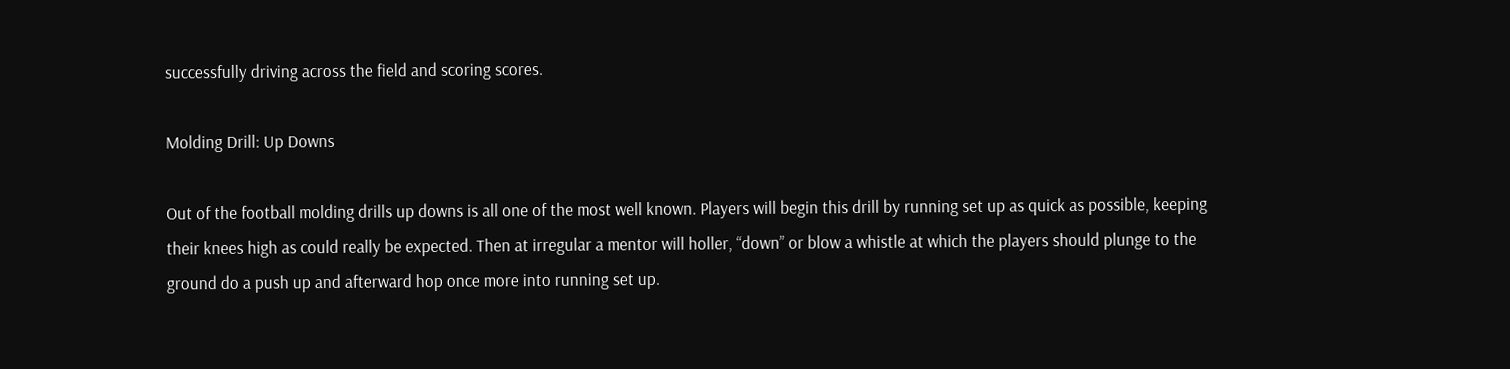successfully driving across the field and scoring scores.

Molding Drill: Up Downs

Out of the football molding drills up downs is all one of the most well known. Players will begin this drill by running set up as quick as possible, keeping their knees high as could really be expected. Then at irregular a mentor will holler, “down” or blow a whistle at which the players should plunge to the ground do a push up and afterward hop once more into running set up.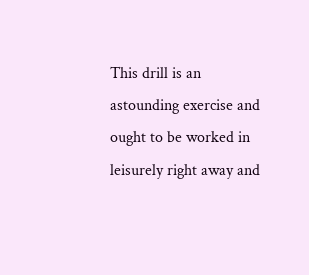This drill is an astounding exercise and ought to be worked in leisurely right away and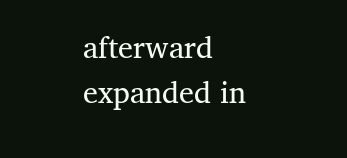afterward expanded in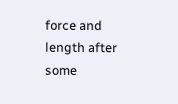force and length after some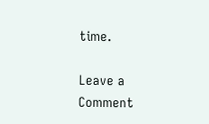time.

Leave a Comment